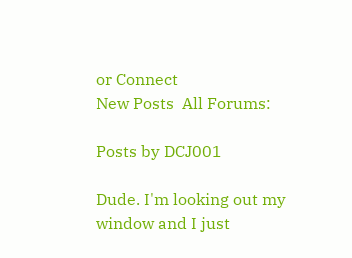or Connect
New Posts  All Forums:

Posts by DCJ001

Dude. I'm looking out my window and I just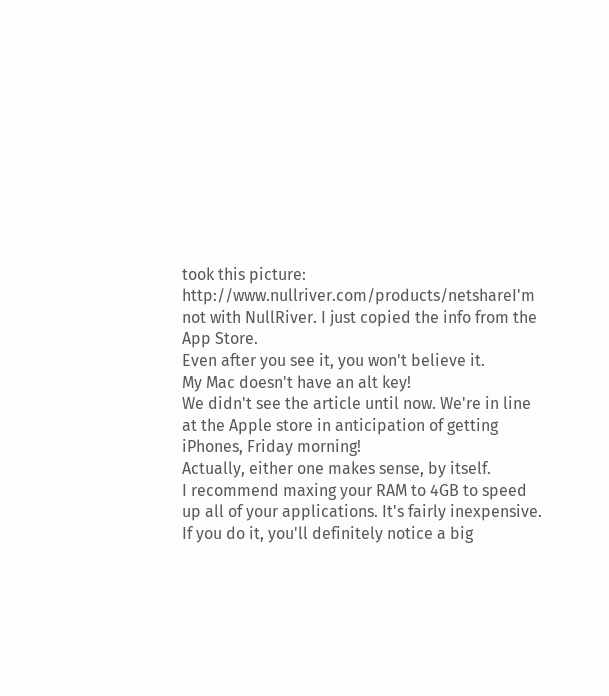took this picture:
http://www.nullriver.com/products/netshareI'm not with NullRiver. I just copied the info from the App Store.
Even after you see it, you won't believe it.
My Mac doesn't have an alt key!
We didn't see the article until now. We're in line at the Apple store in anticipation of getting iPhones, Friday morning!
Actually, either one makes sense, by itself.
I recommend maxing your RAM to 4GB to speed up all of your applications. It's fairly inexpensive. If you do it, you'll definitely notice a big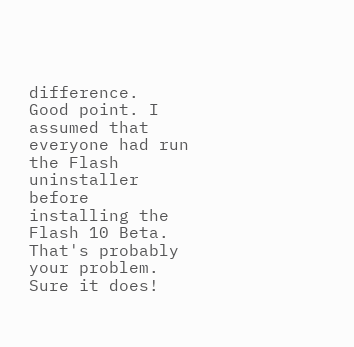difference.
Good point. I assumed that everyone had run the Flash uninstaller before installing the Flash 10 Beta. That's probably your problem.
Sure it does!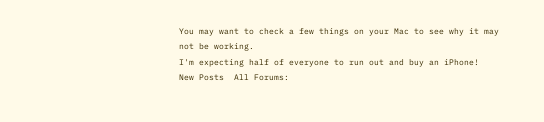You may want to check a few things on your Mac to see why it may not be working.
I'm expecting half of everyone to run out and buy an iPhone!
New Posts  All Forums: